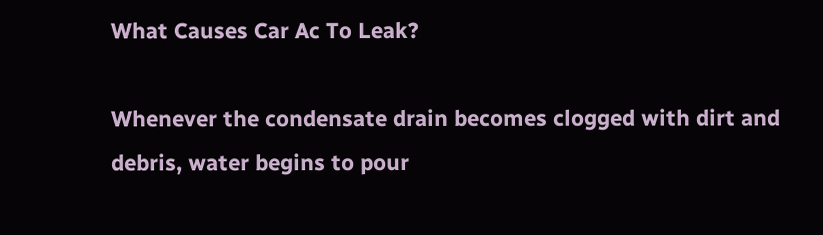What Causes Car Ac To Leak?

Whenever the condensate drain becomes clogged with dirt and debris, water begins to pour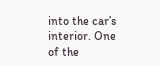into the car’s interior. One of the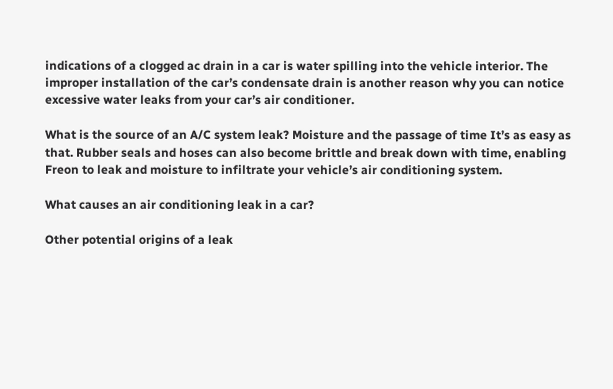indications of a clogged ac drain in a car is water spilling into the vehicle interior. The improper installation of the car’s condensate drain is another reason why you can notice excessive water leaks from your car’s air conditioner.

What is the source of an A/C system leak? Moisture and the passage of time It’s as easy as that. Rubber seals and hoses can also become brittle and break down with time, enabling Freon to leak and moisture to infiltrate your vehicle’s air conditioning system.

What causes an air conditioning leak in a car?

Other potential origins of a leak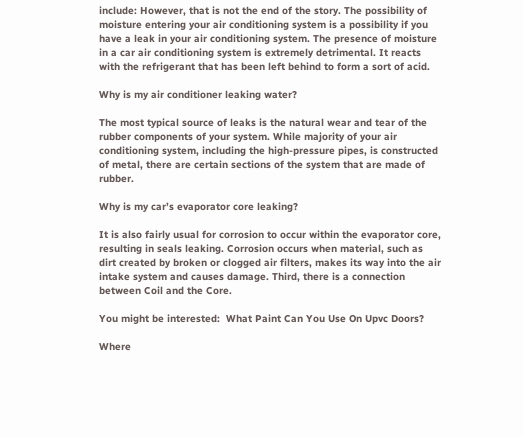include: However, that is not the end of the story. The possibility of moisture entering your air conditioning system is a possibility if you have a leak in your air conditioning system. The presence of moisture in a car air conditioning system is extremely detrimental. It reacts with the refrigerant that has been left behind to form a sort of acid.

Why is my air conditioner leaking water?

The most typical source of leaks is the natural wear and tear of the rubber components of your system. While majority of your air conditioning system, including the high-pressure pipes, is constructed of metal, there are certain sections of the system that are made of rubber.

Why is my car’s evaporator core leaking?

It is also fairly usual for corrosion to occur within the evaporator core, resulting in seals leaking. Corrosion occurs when material, such as dirt created by broken or clogged air filters, makes its way into the air intake system and causes damage. Third, there is a connection between Coil and the Core.

You might be interested:  What Paint Can You Use On Upvc Doors?

Where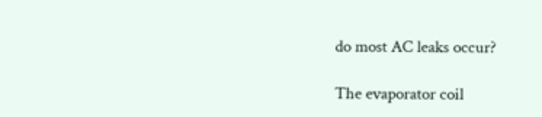do most AC leaks occur?

The evaporator coil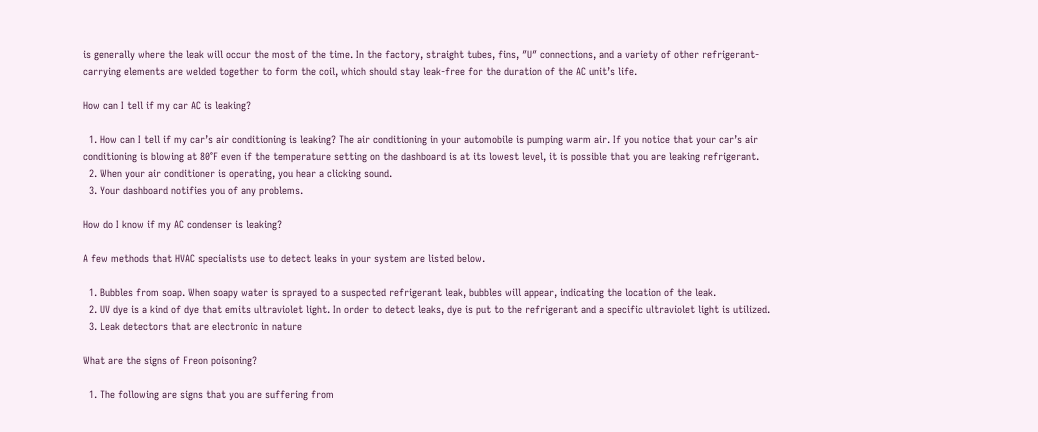is generally where the leak will occur the most of the time. In the factory, straight tubes, fins, ″U″ connections, and a variety of other refrigerant-carrying elements are welded together to form the coil, which should stay leak-free for the duration of the AC unit’s life.

How can I tell if my car AC is leaking?

  1. How can I tell if my car’s air conditioning is leaking? The air conditioning in your automobile is pumping warm air. If you notice that your car’s air conditioning is blowing at 80°F even if the temperature setting on the dashboard is at its lowest level, it is possible that you are leaking refrigerant.
  2. When your air conditioner is operating, you hear a clicking sound.
  3. Your dashboard notifies you of any problems.

How do I know if my AC condenser is leaking?

A few methods that HVAC specialists use to detect leaks in your system are listed below.

  1. Bubbles from soap. When soapy water is sprayed to a suspected refrigerant leak, bubbles will appear, indicating the location of the leak.
  2. UV dye is a kind of dye that emits ultraviolet light. In order to detect leaks, dye is put to the refrigerant and a specific ultraviolet light is utilized.
  3. Leak detectors that are electronic in nature

What are the signs of Freon poisoning?

  1. The following are signs that you are suffering from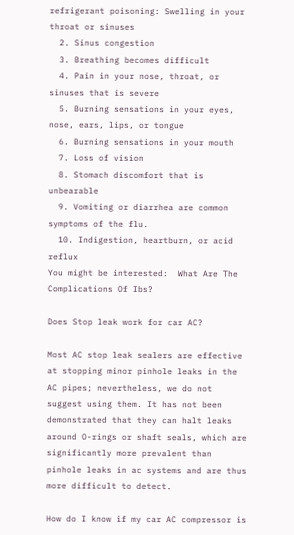refrigerant poisoning: Swelling in your throat or sinuses
  2. Sinus congestion
  3. Breathing becomes difficult
  4. Pain in your nose, throat, or sinuses that is severe
  5. Burning sensations in your eyes, nose, ears, lips, or tongue
  6. Burning sensations in your mouth
  7. Loss of vision
  8. Stomach discomfort that is unbearable
  9. Vomiting or diarrhea are common symptoms of the flu.
  10. Indigestion, heartburn, or acid reflux
You might be interested:  What Are The Complications Of Ibs?

Does Stop leak work for car AC?

Most AC stop leak sealers are effective at stopping minor pinhole leaks in the AC pipes; nevertheless, we do not suggest using them. It has not been demonstrated that they can halt leaks around O-rings or shaft seals, which are significantly more prevalent than pinhole leaks in ac systems and are thus more difficult to detect.

How do I know if my car AC compressor is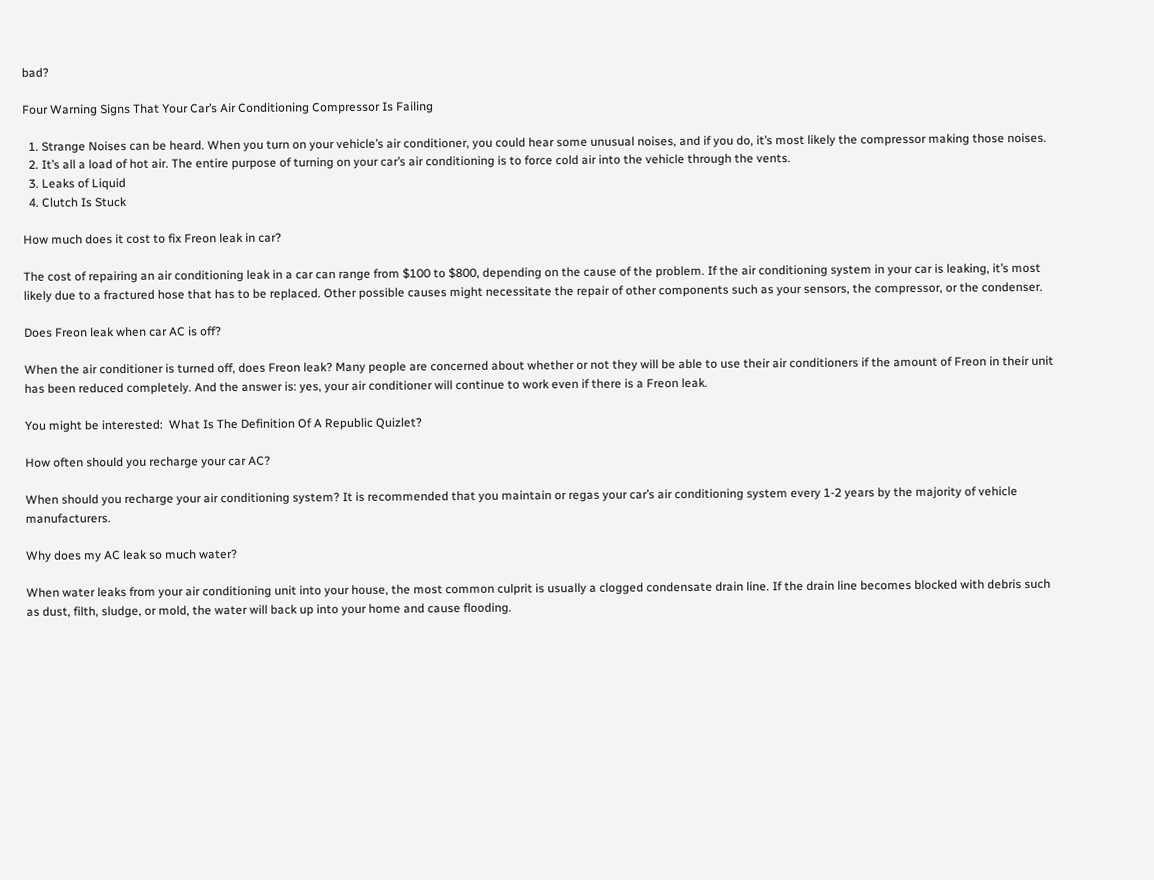bad?

Four Warning Signs That Your Car’s Air Conditioning Compressor Is Failing

  1. Strange Noises can be heard. When you turn on your vehicle’s air conditioner, you could hear some unusual noises, and if you do, it’s most likely the compressor making those noises.
  2. It’s all a load of hot air. The entire purpose of turning on your car’s air conditioning is to force cold air into the vehicle through the vents.
  3. Leaks of Liquid
  4. Clutch Is Stuck

How much does it cost to fix Freon leak in car?

The cost of repairing an air conditioning leak in a car can range from $100 to $800, depending on the cause of the problem. If the air conditioning system in your car is leaking, it’s most likely due to a fractured hose that has to be replaced. Other possible causes might necessitate the repair of other components such as your sensors, the compressor, or the condenser.

Does Freon leak when car AC is off?

When the air conditioner is turned off, does Freon leak? Many people are concerned about whether or not they will be able to use their air conditioners if the amount of Freon in their unit has been reduced completely. And the answer is: yes, your air conditioner will continue to work even if there is a Freon leak.

You might be interested:  What Is The Definition Of A Republic Quizlet?

How often should you recharge your car AC?

When should you recharge your air conditioning system? It is recommended that you maintain or regas your car’s air conditioning system every 1-2 years by the majority of vehicle manufacturers.

Why does my AC leak so much water?

When water leaks from your air conditioning unit into your house, the most common culprit is usually a clogged condensate drain line. If the drain line becomes blocked with debris such as dust, filth, sludge, or mold, the water will back up into your home and cause flooding.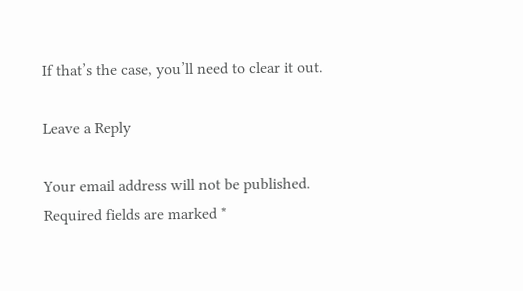If that’s the case, you’ll need to clear it out.

Leave a Reply

Your email address will not be published. Required fields are marked *